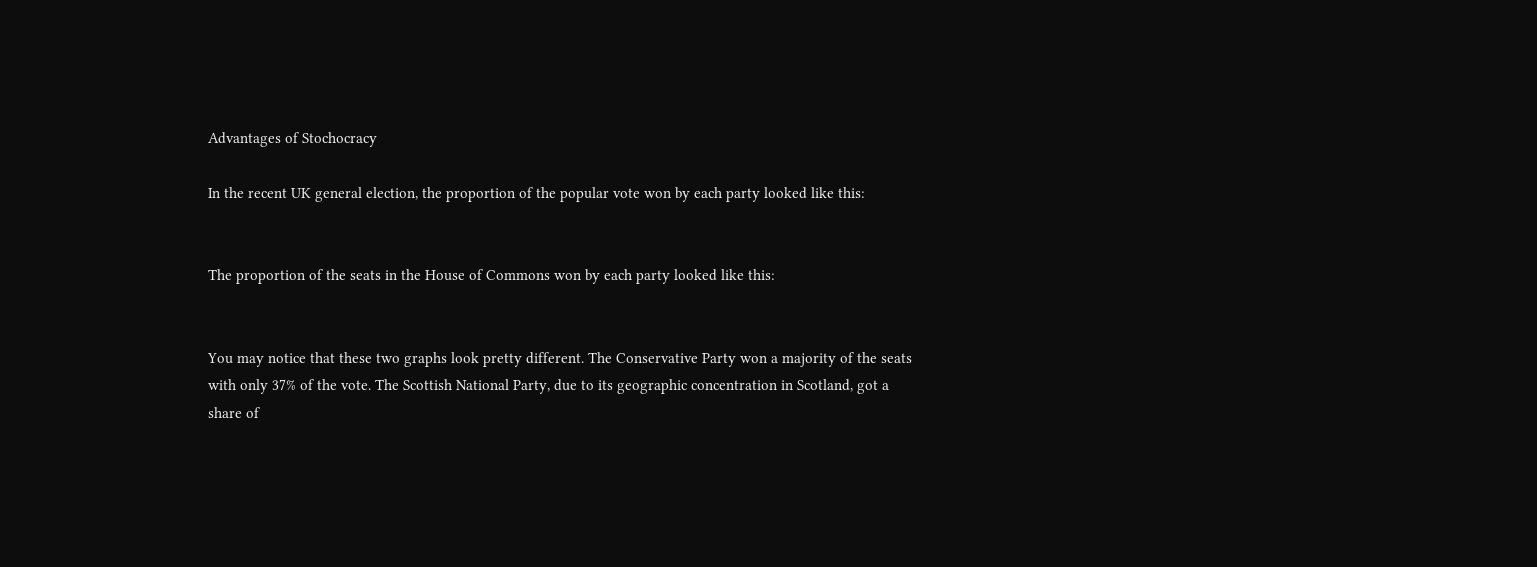Advantages of Stochocracy

In the recent UK general election, the proportion of the popular vote won by each party looked like this:


The proportion of the seats in the House of Commons won by each party looked like this:


You may notice that these two graphs look pretty different. The Conservative Party won a majority of the seats with only 37% of the vote. The Scottish National Party, due to its geographic concentration in Scotland, got a share of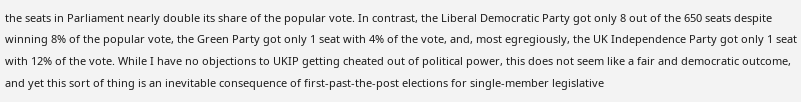the seats in Parliament nearly double its share of the popular vote. In contrast, the Liberal Democratic Party got only 8 out of the 650 seats despite winning 8% of the popular vote, the Green Party got only 1 seat with 4% of the vote, and, most egregiously, the UK Independence Party got only 1 seat with 12% of the vote. While I have no objections to UKIP getting cheated out of political power, this does not seem like a fair and democratic outcome, and yet this sort of thing is an inevitable consequence of first-past-the-post elections for single-member legislative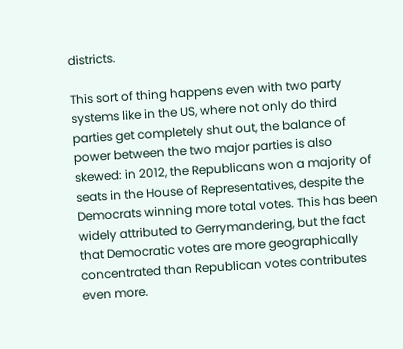districts.

This sort of thing happens even with two party systems like in the US, where not only do third parties get completely shut out, the balance of power between the two major parties is also skewed: in 2012, the Republicans won a majority of seats in the House of Representatives, despite the Democrats winning more total votes. This has been widely attributed to Gerrymandering, but the fact that Democratic votes are more geographically concentrated than Republican votes contributes even more.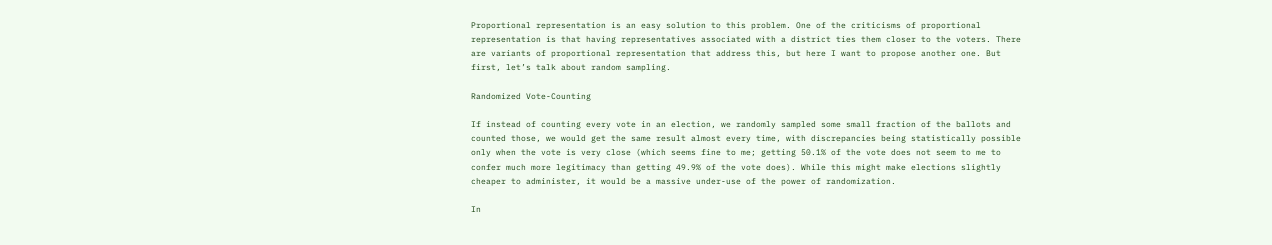Proportional representation is an easy solution to this problem. One of the criticisms of proportional representation is that having representatives associated with a district ties them closer to the voters. There are variants of proportional representation that address this, but here I want to propose another one. But first, let’s talk about random sampling.

Randomized Vote-Counting

If instead of counting every vote in an election, we randomly sampled some small fraction of the ballots and counted those, we would get the same result almost every time, with discrepancies being statistically possible only when the vote is very close (which seems fine to me; getting 50.1% of the vote does not seem to me to confer much more legitimacy than getting 49.9% of the vote does). While this might make elections slightly cheaper to administer, it would be a massive under-use of the power of randomization.

In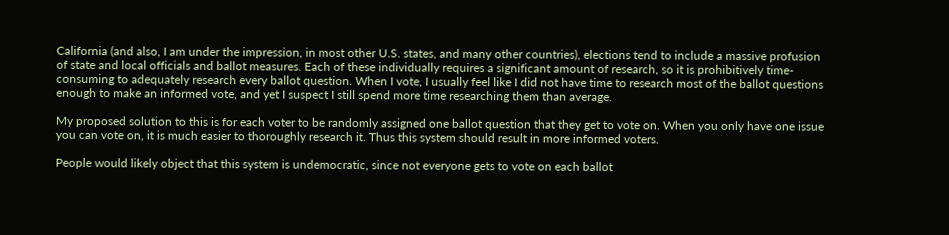California (and also, I am under the impression, in most other U.S. states, and many other countries), elections tend to include a massive profusion of state and local officials and ballot measures. Each of these individually requires a significant amount of research, so it is prohibitively time-consuming to adequately research every ballot question. When I vote, I usually feel like I did not have time to research most of the ballot questions enough to make an informed vote, and yet I suspect I still spend more time researching them than average.

My proposed solution to this is for each voter to be randomly assigned one ballot question that they get to vote on. When you only have one issue you can vote on, it is much easier to thoroughly research it. Thus this system should result in more informed voters.

People would likely object that this system is undemocratic, since not everyone gets to vote on each ballot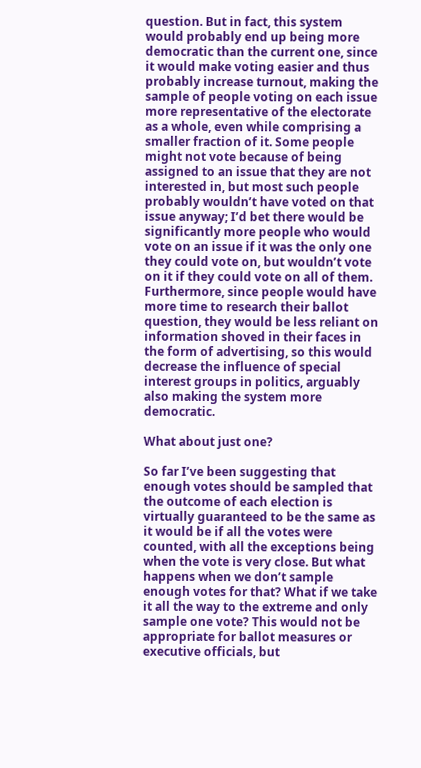question. But in fact, this system would probably end up being more democratic than the current one, since it would make voting easier and thus probably increase turnout, making the sample of people voting on each issue more representative of the electorate as a whole, even while comprising a smaller fraction of it. Some people might not vote because of being assigned to an issue that they are not interested in, but most such people probably wouldn’t have voted on that issue anyway; I’d bet there would be significantly more people who would vote on an issue if it was the only one they could vote on, but wouldn’t vote on it if they could vote on all of them. Furthermore, since people would have more time to research their ballot question, they would be less reliant on information shoved in their faces in the form of advertising, so this would decrease the influence of special interest groups in politics, arguably also making the system more democratic.

What about just one?

So far I’ve been suggesting that enough votes should be sampled that the outcome of each election is virtually guaranteed to be the same as it would be if all the votes were counted, with all the exceptions being when the vote is very close. But what happens when we don’t sample enough votes for that? What if we take it all the way to the extreme and only sample one vote? This would not be appropriate for ballot measures or executive officials, but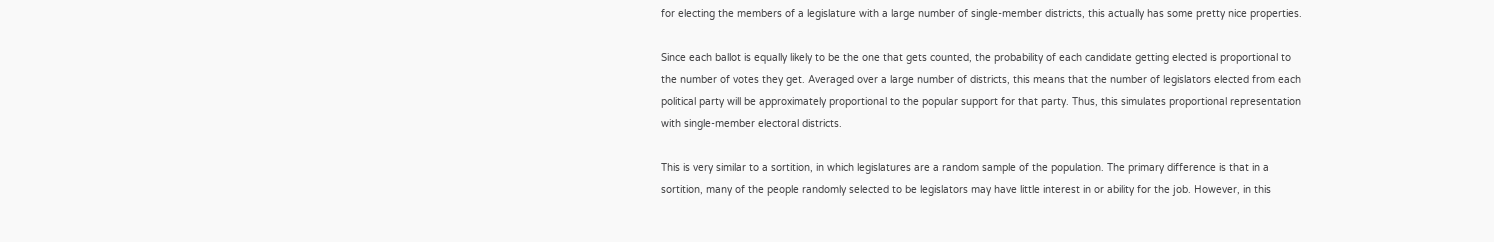for electing the members of a legislature with a large number of single-member districts, this actually has some pretty nice properties.

Since each ballot is equally likely to be the one that gets counted, the probability of each candidate getting elected is proportional to the number of votes they get. Averaged over a large number of districts, this means that the number of legislators elected from each political party will be approximately proportional to the popular support for that party. Thus, this simulates proportional representation with single-member electoral districts.

This is very similar to a sortition, in which legislatures are a random sample of the population. The primary difference is that in a sortition, many of the people randomly selected to be legislators may have little interest in or ability for the job. However, in this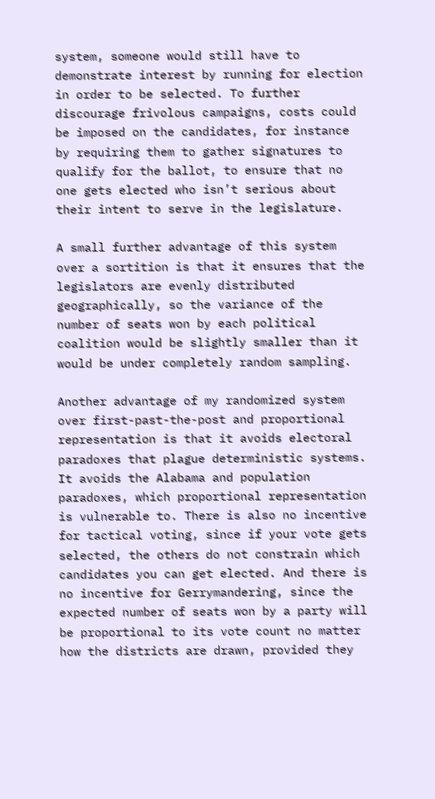system, someone would still have to demonstrate interest by running for election in order to be selected. To further discourage frivolous campaigns, costs could be imposed on the candidates, for instance by requiring them to gather signatures to qualify for the ballot, to ensure that no one gets elected who isn’t serious about their intent to serve in the legislature.

A small further advantage of this system over a sortition is that it ensures that the legislators are evenly distributed geographically, so the variance of the number of seats won by each political coalition would be slightly smaller than it would be under completely random sampling.

Another advantage of my randomized system over first-past-the-post and proportional representation is that it avoids electoral paradoxes that plague deterministic systems. It avoids the Alabama and population paradoxes, which proportional representation is vulnerable to. There is also no incentive for tactical voting, since if your vote gets selected, the others do not constrain which candidates you can get elected. And there is no incentive for Gerrymandering, since the expected number of seats won by a party will be proportional to its vote count no matter how the districts are drawn, provided they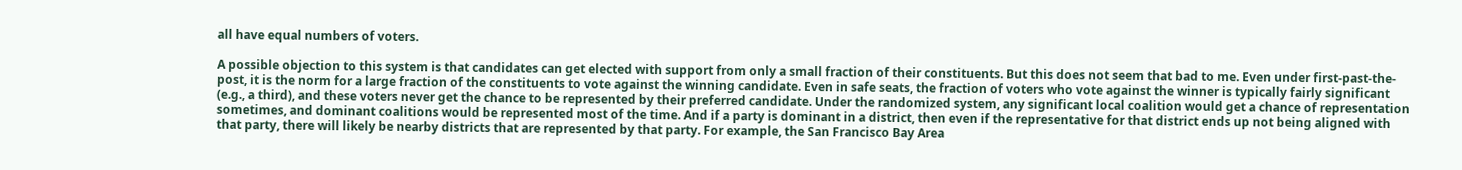all have equal numbers of voters.

A possible objection to this system is that candidates can get elected with support from only a small fraction of their constituents. But this does not seem that bad to me. Even under first-past-the-post, it is the norm for a large fraction of the constituents to vote against the winning candidate. Even in safe seats, the fraction of voters who vote against the winner is typically fairly significant (e.g., a third), and these voters never get the chance to be represented by their preferred candidate. Under the randomized system, any significant local coalition would get a chance of representation sometimes, and dominant coalitions would be represented most of the time. And if a party is dominant in a district, then even if the representative for that district ends up not being aligned with that party, there will likely be nearby districts that are represented by that party. For example, the San Francisco Bay Area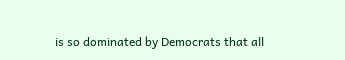is so dominated by Democrats that all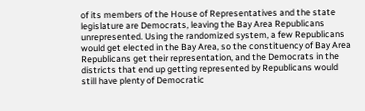of its members of the House of Representatives and the state legislature are Democrats, leaving the Bay Area Republicans unrepresented. Using the randomized system, a few Republicans would get elected in the Bay Area, so the constituency of Bay Area Republicans get their representation, and the Democrats in the districts that end up getting represented by Republicans would still have plenty of Democratic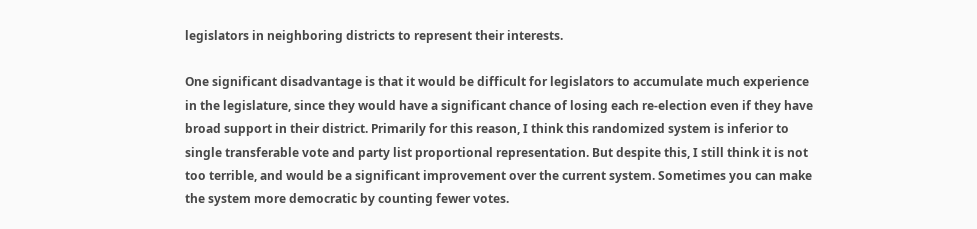legislators in neighboring districts to represent their interests.

One significant disadvantage is that it would be difficult for legislators to accumulate much experience in the legislature, since they would have a significant chance of losing each re-election even if they have broad support in their district. Primarily for this reason, I think this randomized system is inferior to single transferable vote and party list proportional representation. But despite this, I still think it is not too terrible, and would be a significant improvement over the current system. Sometimes you can make the system more democratic by counting fewer votes.